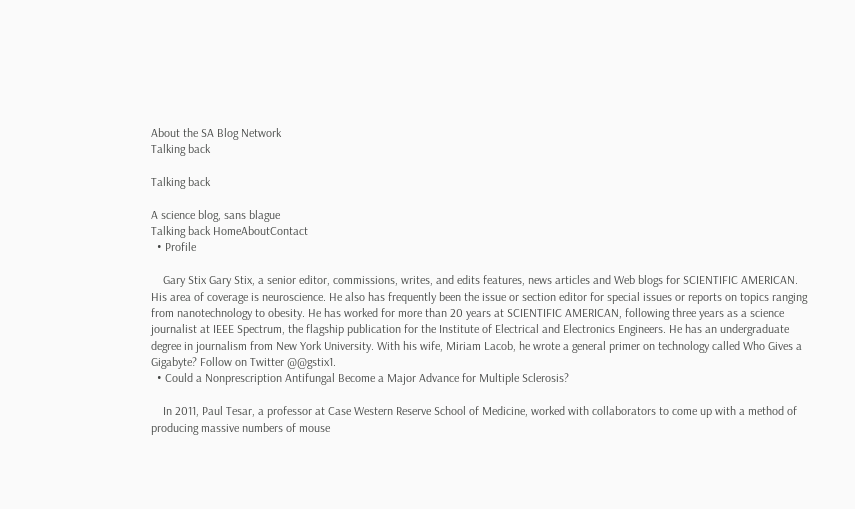About the SA Blog Network
Talking back

Talking back

A science blog, sans blague
Talking back HomeAboutContact
  • Profile

    Gary Stix Gary Stix, a senior editor, commissions, writes, and edits features, news articles and Web blogs for SCIENTIFIC AMERICAN. His area of coverage is neuroscience. He also has frequently been the issue or section editor for special issues or reports on topics ranging from nanotechnology to obesity. He has worked for more than 20 years at SCIENTIFIC AMERICAN, following three years as a science journalist at IEEE Spectrum, the flagship publication for the Institute of Electrical and Electronics Engineers. He has an undergraduate degree in journalism from New York University. With his wife, Miriam Lacob, he wrote a general primer on technology called Who Gives a Gigabyte? Follow on Twitter @@gstix1.
  • Could a Nonprescription Antifungal Become a Major Advance for Multiple Sclerosis?

    In 2011, Paul Tesar, a professor at Case Western Reserve School of Medicine, worked with collaborators to come up with a method of producing massive numbers of mouse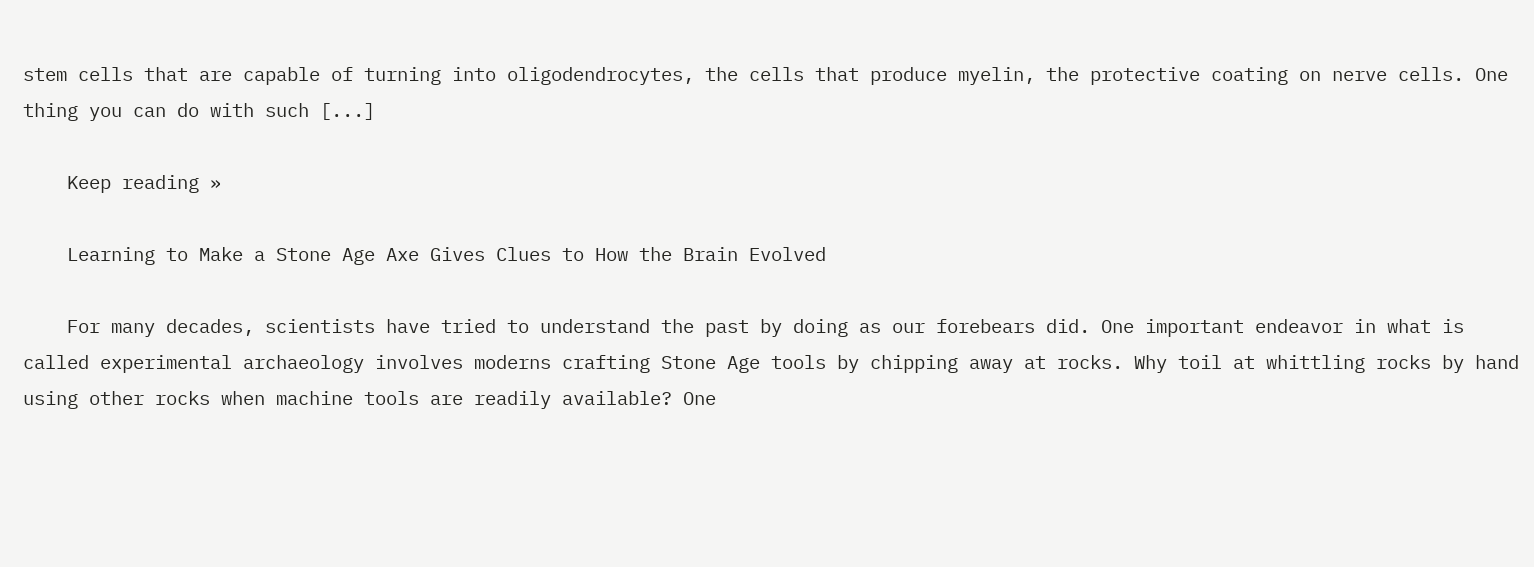stem cells that are capable of turning into oligodendrocytes, the cells that produce myelin, the protective coating on nerve cells. One thing you can do with such [...]

    Keep reading »

    Learning to Make a Stone Age Axe Gives Clues to How the Brain Evolved

    For many decades, scientists have tried to understand the past by doing as our forebears did. One important endeavor in what is called experimental archaeology involves moderns crafting Stone Age tools by chipping away at rocks. Why toil at whittling rocks by hand using other rocks when machine tools are readily available? One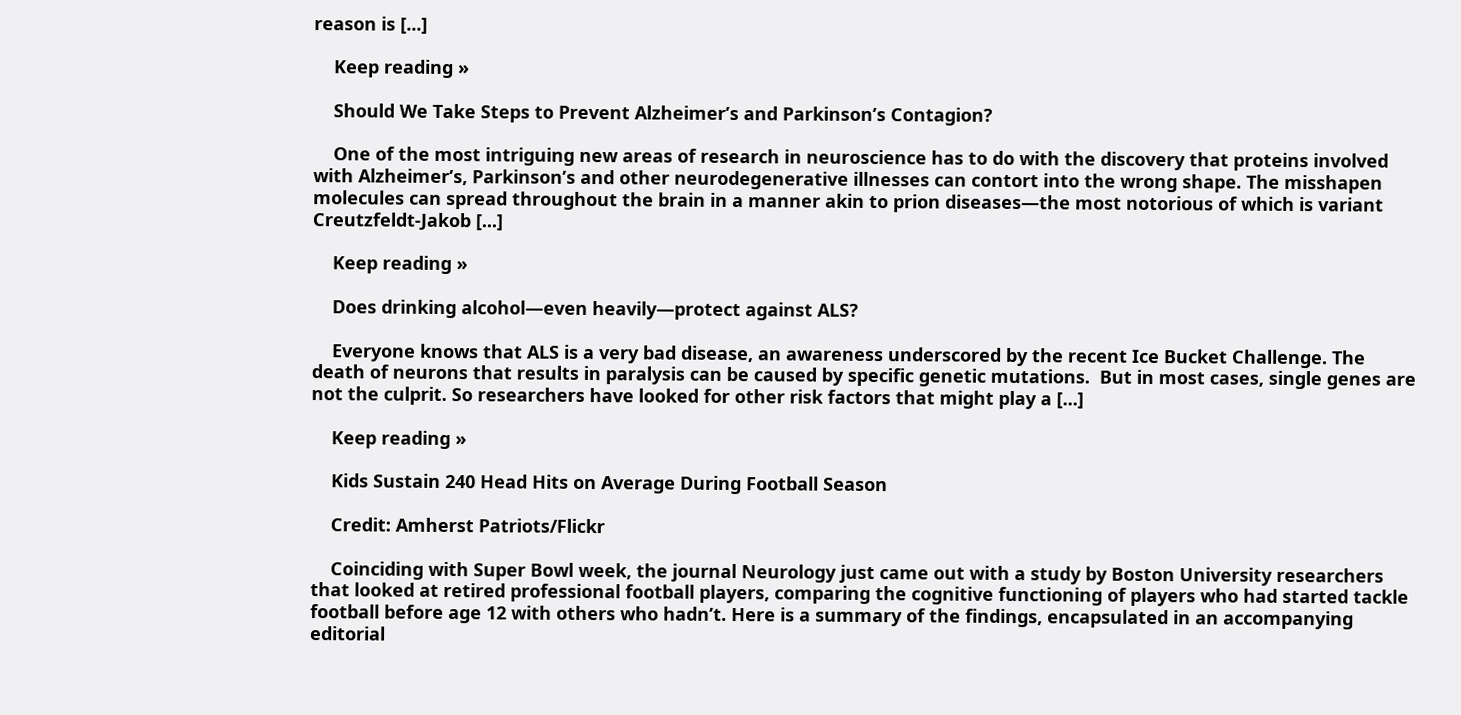reason is [...]

    Keep reading »

    Should We Take Steps to Prevent Alzheimer’s and Parkinson’s Contagion?

    One of the most intriguing new areas of research in neuroscience has to do with the discovery that proteins involved with Alzheimer’s, Parkinson’s and other neurodegenerative illnesses can contort into the wrong shape. The misshapen molecules can spread throughout the brain in a manner akin to prion diseases—the most notorious of which is variant Creutzfeldt-Jakob [...]

    Keep reading »

    Does drinking alcohol—even heavily—protect against ALS?

    Everyone knows that ALS is a very bad disease, an awareness underscored by the recent Ice Bucket Challenge. The death of neurons that results in paralysis can be caused by specific genetic mutations.  But in most cases, single genes are not the culprit. So researchers have looked for other risk factors that might play a [...]

    Keep reading »

    Kids Sustain 240 Head Hits on Average During Football Season

    Credit: Amherst Patriots/Flickr

    Coinciding with Super Bowl week, the journal Neurology just came out with a study by Boston University researchers that looked at retired professional football players, comparing the cognitive functioning of players who had started tackle football before age 12 with others who hadn’t. Here is a summary of the findings, encapsulated in an accompanying editorial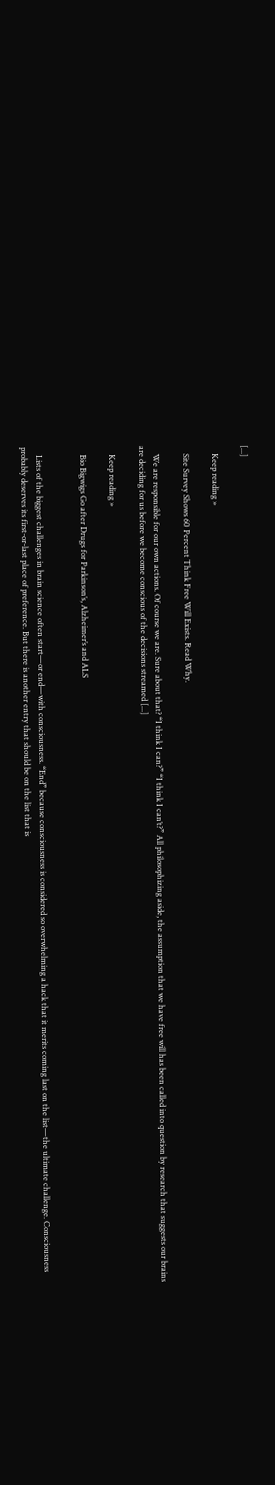[...]

    Keep reading »

    Site Survey Shows 60 Percent Think Free Will Exists. Read Why.

    We are responsible for our own actions. Of course we are. Sure about that? “I think I can?” “I think I can’t?” All philosophizing aside, the assumption that we have free will has been called into question by research that suggests our brains are deciding for us before we become conscious of the decisions streamed [...]

    Keep reading »

    Bio Bigwigs Go after Drugs for Parkinson’s, Alzheimer’s and ALS


    Lists of the biggest challenges in brain science often start—or end—with consciousness. “End” because consciousness is considered so overwhelming a hack that it merits coming last on the list—the ultimate challenge. Consciousness probably deserves its first-or-last place of preference. But there is another entry that should be on the list that is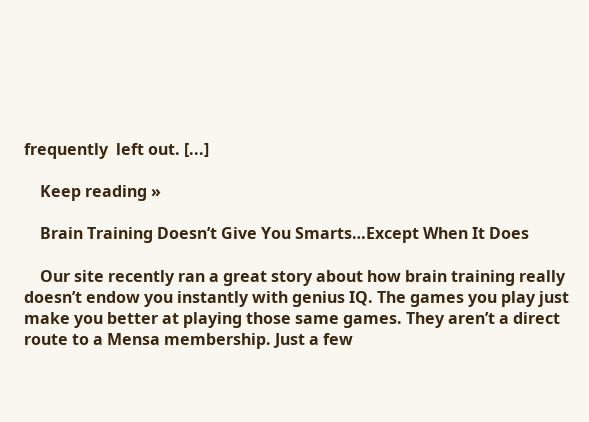frequently  left out. [...]

    Keep reading »

    Brain Training Doesn’t Give You Smarts…Except When It Does

    Our site recently ran a great story about how brain training really doesn’t endow you instantly with genius IQ. The games you play just make you better at playing those same games. They aren’t a direct route to a Mensa membership. Just a few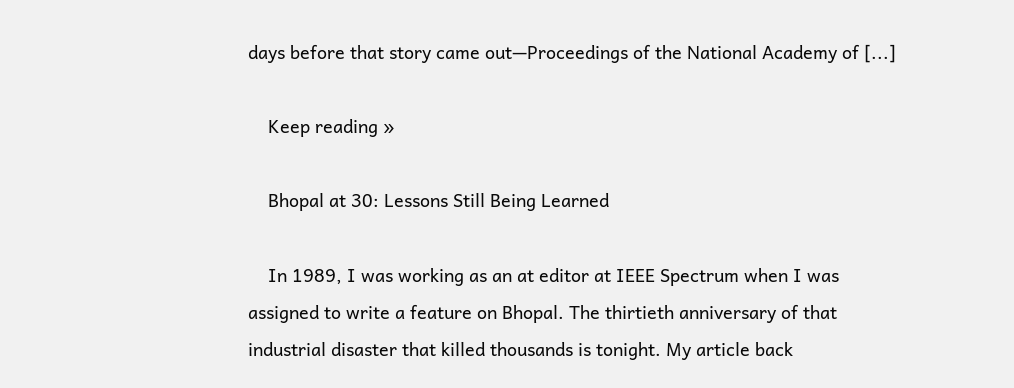days before that story came out—Proceedings of the National Academy of [...]

    Keep reading »

    Bhopal at 30: Lessons Still Being Learned

    In 1989, I was working as an at editor at IEEE Spectrum when I was assigned to write a feature on Bhopal. The thirtieth anniversary of that industrial disaster that killed thousands is tonight. My article back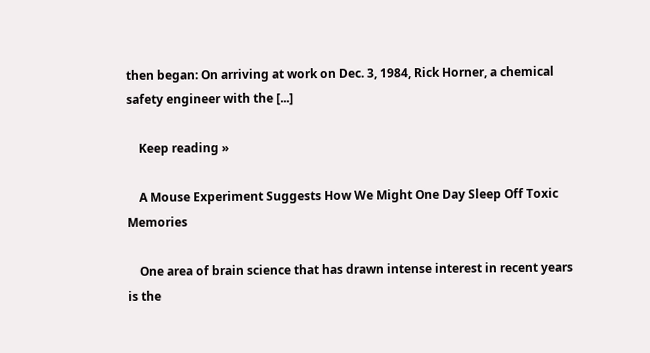then began: On arriving at work on Dec. 3, 1984, Rick Horner, a chemical safety engineer with the [...]

    Keep reading »

    A Mouse Experiment Suggests How We Might One Day Sleep Off Toxic Memories

    One area of brain science that has drawn intense interest in recent years is the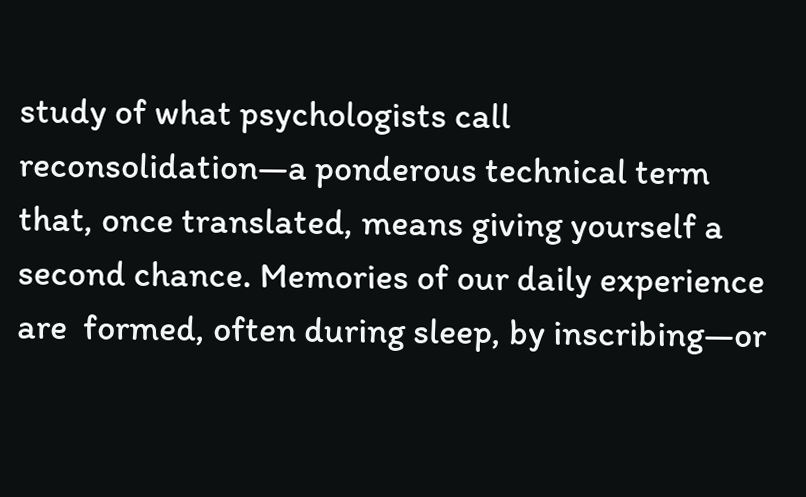study of what psychologists call reconsolidation—a ponderous technical term that, once translated, means giving yourself a second chance. Memories of our daily experience are  formed, often during sleep, by inscribing—or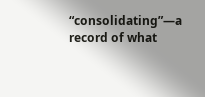“consolidating”—a record of what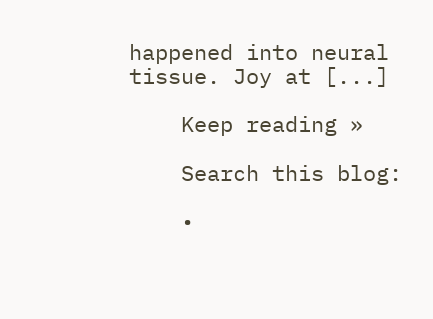happened into neural tissue. Joy at [...]

    Keep reading »

    Search this blog:

    •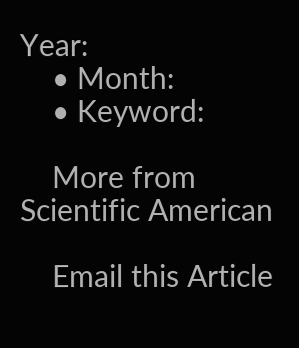Year:
    • Month:
    • Keyword:

    More from Scientific American

    Email this Article